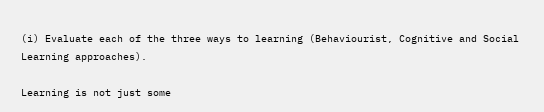(i) Evaluate each of the three ways to learning (Behaviourist, Cognitive and Social Learning approaches).

Learning is not just some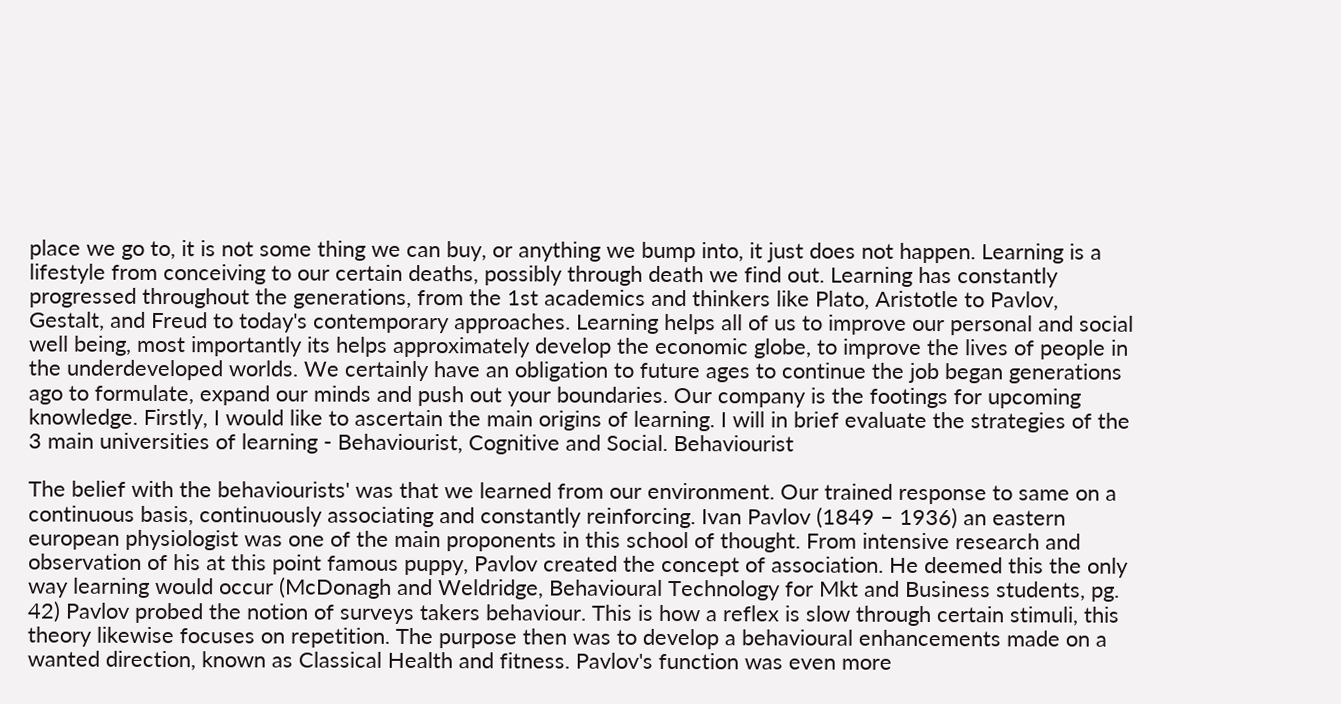place we go to, it is not some thing we can buy, or anything we bump into, it just does not happen. Learning is a lifestyle from conceiving to our certain deaths, possibly through death we find out. Learning has constantly progressed throughout the generations, from the 1st academics and thinkers like Plato, Aristotle to Pavlov, Gestalt, and Freud to today's contemporary approaches. Learning helps all of us to improve our personal and social well being, most importantly its helps approximately develop the economic globe, to improve the lives of people in the underdeveloped worlds. We certainly have an obligation to future ages to continue the job began generations ago to formulate, expand our minds and push out your boundaries. Our company is the footings for upcoming knowledge. Firstly, I would like to ascertain the main origins of learning. I will in brief evaluate the strategies of the 3 main universities of learning - Behaviourist, Cognitive and Social. Behaviourist

The belief with the behaviourists' was that we learned from our environment. Our trained response to same on a continuous basis, continuously associating and constantly reinforcing. Ivan Pavlov (1849 – 1936) an eastern european physiologist was one of the main proponents in this school of thought. From intensive research and observation of his at this point famous puppy, Pavlov created the concept of association. He deemed this the only way learning would occur (McDonagh and Weldridge, Behavioural Technology for Mkt and Business students, pg. 42) Pavlov probed the notion of surveys takers behaviour. This is how a reflex is slow through certain stimuli, this theory likewise focuses on repetition. The purpose then was to develop a behavioural enhancements made on a wanted direction, known as Classical Health and fitness. Pavlov's function was even more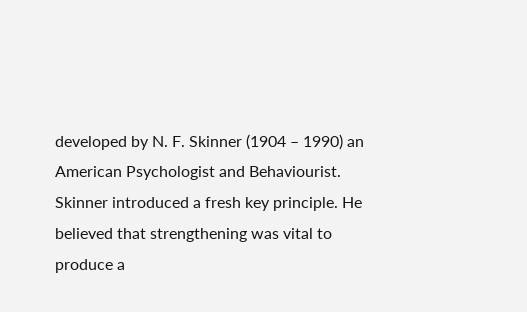developed by N. F. Skinner (1904 – 1990) an American Psychologist and Behaviourist. Skinner introduced a fresh key principle. He believed that strengthening was vital to produce a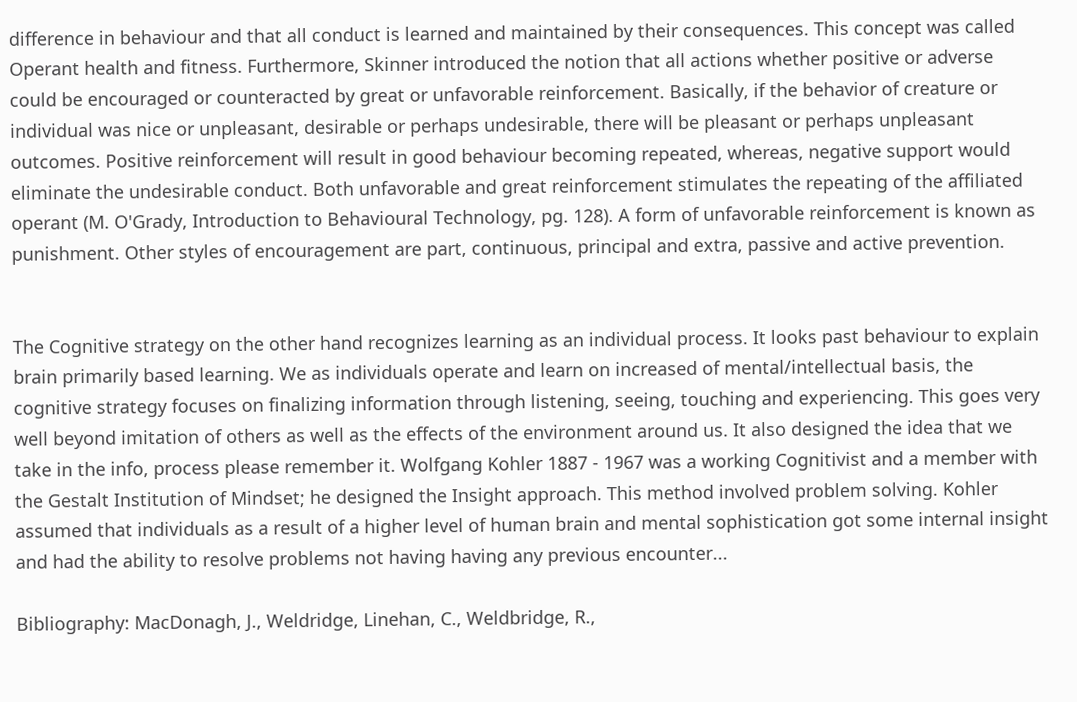difference in behaviour and that all conduct is learned and maintained by their consequences. This concept was called Operant health and fitness. Furthermore, Skinner introduced the notion that all actions whether positive or adverse could be encouraged or counteracted by great or unfavorable reinforcement. Basically, if the behavior of creature or individual was nice or unpleasant, desirable or perhaps undesirable, there will be pleasant or perhaps unpleasant outcomes. Positive reinforcement will result in good behaviour becoming repeated, whereas, negative support would eliminate the undesirable conduct. Both unfavorable and great reinforcement stimulates the repeating of the affiliated operant (M. O'Grady, Introduction to Behavioural Technology, pg. 128). A form of unfavorable reinforcement is known as punishment. Other styles of encouragement are part, continuous, principal and extra, passive and active prevention.


The Cognitive strategy on the other hand recognizes learning as an individual process. It looks past behaviour to explain brain primarily based learning. We as individuals operate and learn on increased of mental/intellectual basis, the cognitive strategy focuses on finalizing information through listening, seeing, touching and experiencing. This goes very well beyond imitation of others as well as the effects of the environment around us. It also designed the idea that we take in the info, process please remember it. Wolfgang Kohler 1887 - 1967 was a working Cognitivist and a member with the Gestalt Institution of Mindset; he designed the Insight approach. This method involved problem solving. Kohler assumed that individuals as a result of a higher level of human brain and mental sophistication got some internal insight and had the ability to resolve problems not having having any previous encounter...

Bibliography: MacDonagh, J., Weldridge, Linehan, C., Weldbridge, R.,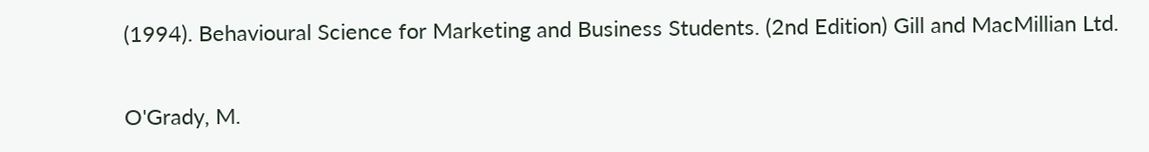(1994). Behavioural Science for Marketing and Business Students. (2nd Edition) Gill and MacMillian Ltd.

O'Grady, M.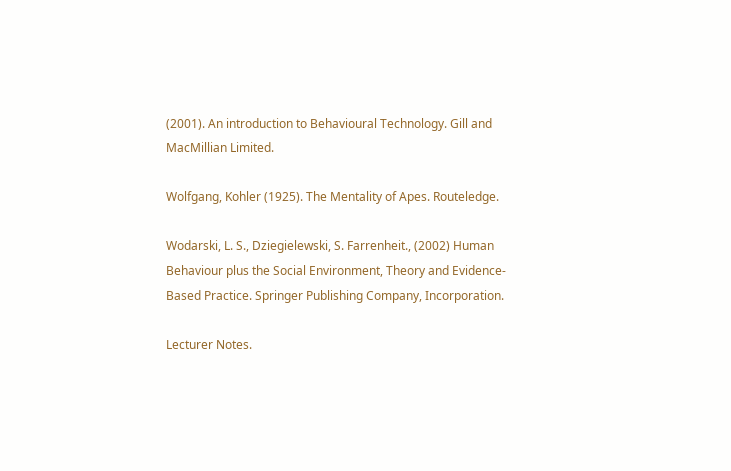(2001). An introduction to Behavioural Technology. Gill and MacMillian Limited.

Wolfgang, Kohler (1925). The Mentality of Apes. Routeledge.

Wodarski, L. S., Dziegielewski, S. Farrenheit., (2002) Human Behaviour plus the Social Environment, Theory and Evidence-Based Practice. Springer Publishing Company, Incorporation.

Lecturer Notes.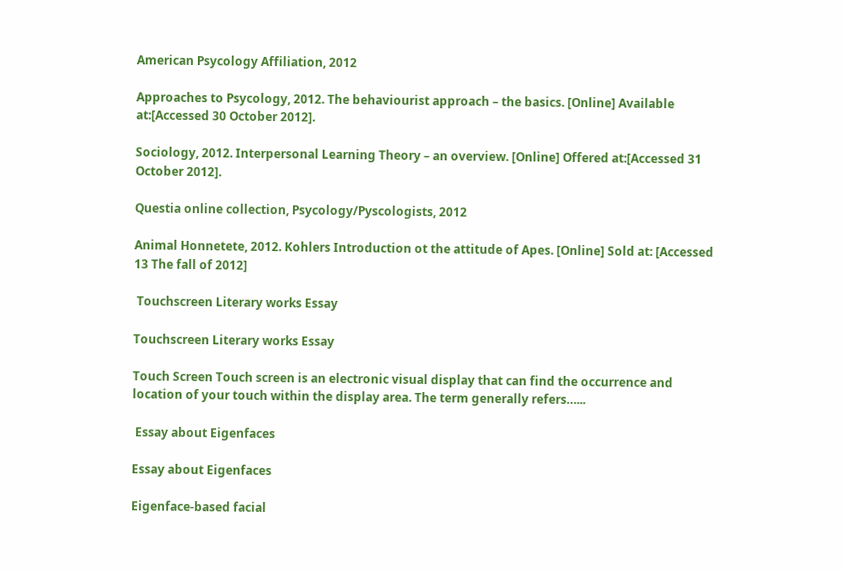American Psycology Affiliation, 2012

Approaches to Psycology, 2012. The behaviourist approach – the basics. [Online] Available at:[Accessed 30 October 2012].

Sociology, 2012. Interpersonal Learning Theory – an overview. [Online] Offered at:[Accessed 31 October 2012].

Questia online collection, Psycology/Pyscologists, 2012

Animal Honnetete, 2012. Kohlers Introduction ot the attitude of Apes. [Online] Sold at: [Accessed 13 The fall of 2012]

 Touchscreen Literary works Essay

Touchscreen Literary works Essay

Touch Screen Touch screen is an electronic visual display that can find the occurrence and location of your touch within the display area. The term generally refers…...

 Essay about Eigenfaces

Essay about Eigenfaces

Eigenface-based facial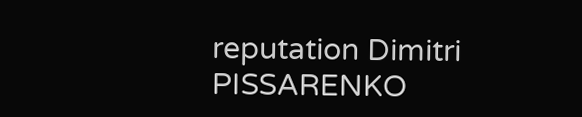reputation Dimitri PISSARENKO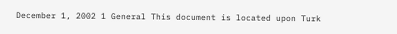December 1, 2002 1 General This document is located upon Turk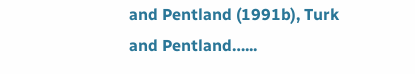and Pentland (1991b), Turk and Pentland…...